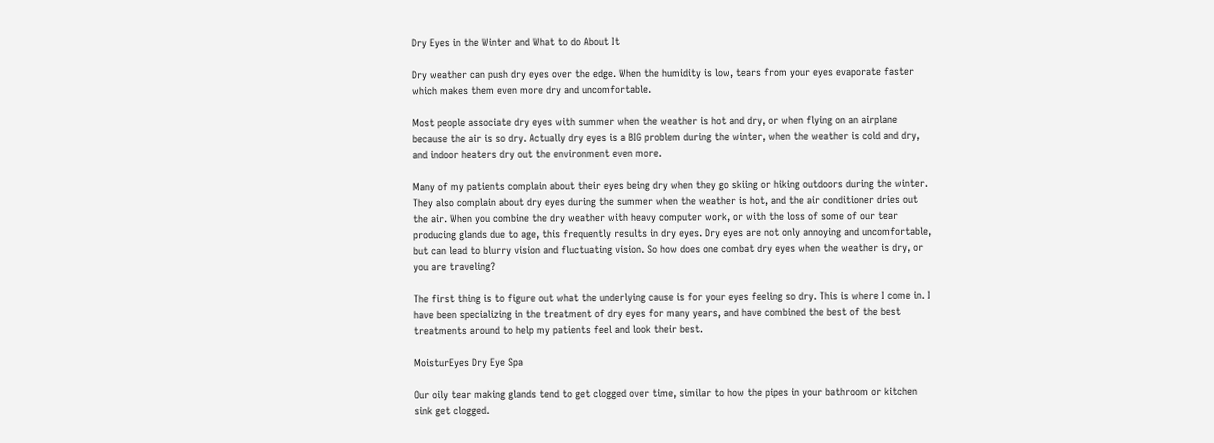Dry Eyes in the Winter and What to do About It

Dry weather can push dry eyes over the edge. When the humidity is low, tears from your eyes evaporate faster which makes them even more dry and uncomfortable.

Most people associate dry eyes with summer when the weather is hot and dry, or when flying on an airplane because the air is so dry. Actually dry eyes is a BIG problem during the winter, when the weather is cold and dry, and indoor heaters dry out the environment even more.

Many of my patients complain about their eyes being dry when they go skiing or hiking outdoors during the winter. They also complain about dry eyes during the summer when the weather is hot, and the air conditioner dries out the air. When you combine the dry weather with heavy computer work, or with the loss of some of our tear producing glands due to age, this frequently results in dry eyes. Dry eyes are not only annoying and uncomfortable, but can lead to blurry vision and fluctuating vision. So how does one combat dry eyes when the weather is dry, or you are traveling?

The first thing is to figure out what the underlying cause is for your eyes feeling so dry. This is where I come in. I have been specializing in the treatment of dry eyes for many years, and have combined the best of the best treatments around to help my patients feel and look their best.

MoisturEyes Dry Eye Spa

Our oily tear making glands tend to get clogged over time, similar to how the pipes in your bathroom or kitchen sink get clogged.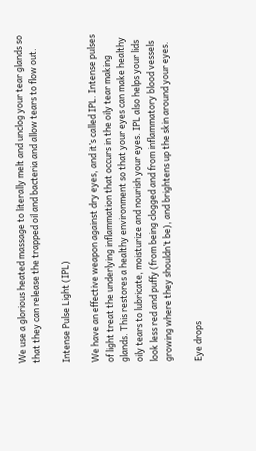We use a glorious heated massage to literally melt and unclog your tear glands so that they can release the trapped oil and bacteria and allow tears to flow out.

Intense Pulse Light (IPL)

We have an effective weapon against dry eyes, and it’s called IPL. Intense pulses of light treat the underlying inflammation that occurs in the oily tear making glands. This restores a healthy environment so that your eyes can make healthy oily tears to lubricate, moisturize and nourish your eyes. IPL also helps your lids look less red and puffy (from being clogged and from inflammatory blood vessels growing where they shouldn’t be), and brightens up the skin around your eyes.

Eye drops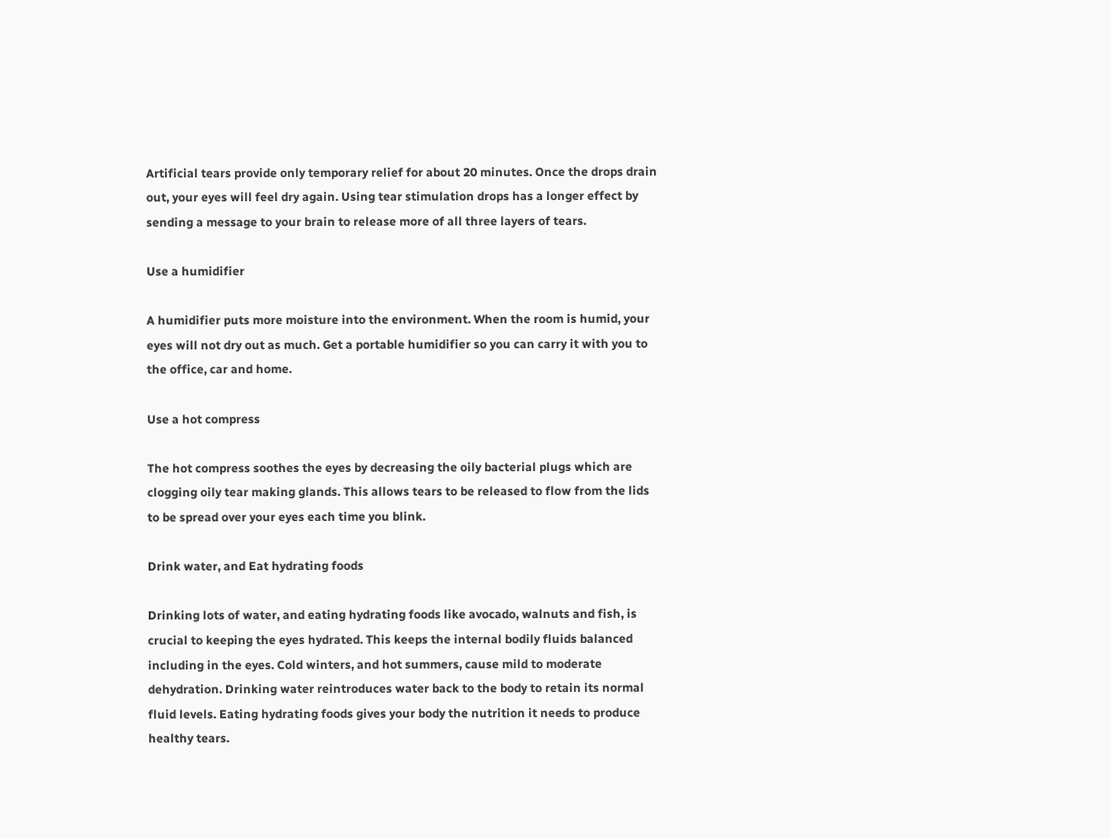Artificial tears provide only temporary relief for about 20 minutes. Once the drops drain out, your eyes will feel dry again. Using tear stimulation drops has a longer effect by sending a message to your brain to release more of all three layers of tears.

Use a humidifier

A humidifier puts more moisture into the environment. When the room is humid, your eyes will not dry out as much. Get a portable humidifier so you can carry it with you to the office, car and home.

Use a hot compress

The hot compress soothes the eyes by decreasing the oily bacterial plugs which are clogging oily tear making glands. This allows tears to be released to flow from the lids to be spread over your eyes each time you blink.

Drink water, and Eat hydrating foods

Drinking lots of water, and eating hydrating foods like avocado, walnuts and fish, is crucial to keeping the eyes hydrated. This keeps the internal bodily fluids balanced including in the eyes. Cold winters, and hot summers, cause mild to moderate dehydration. Drinking water reintroduces water back to the body to retain its normal fluid levels. Eating hydrating foods gives your body the nutrition it needs to produce healthy tears.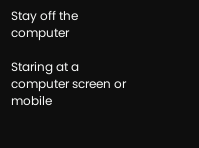Stay off the computer

Staring at a computer screen or mobile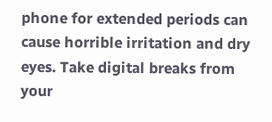phone for extended periods can cause horrible irritation and dry eyes. Take digital breaks from your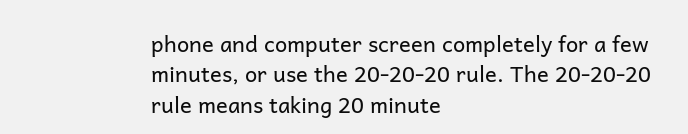phone and computer screen completely for a few minutes, or use the 20-20-20 rule. The 20-20-20 rule means taking 20 minute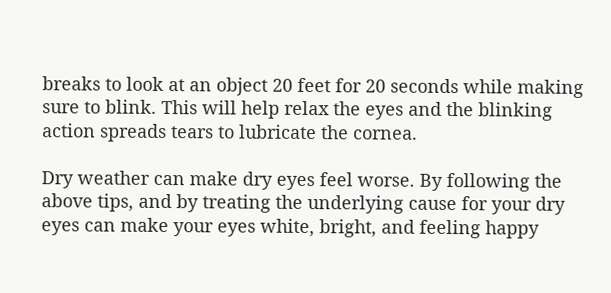breaks to look at an object 20 feet for 20 seconds while making sure to blink. This will help relax the eyes and the blinking action spreads tears to lubricate the cornea.

Dry weather can make dry eyes feel worse. By following the above tips, and by treating the underlying cause for your dry eyes can make your eyes white, bright, and feeling happy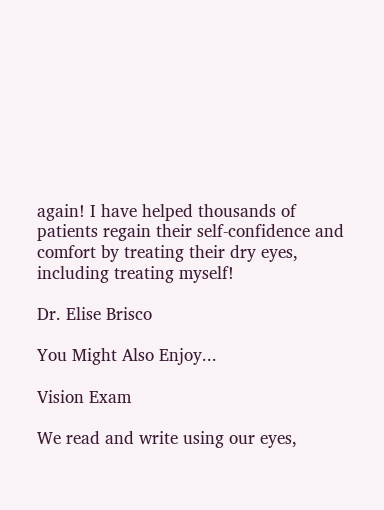again! I have helped thousands of patients regain their self-confidence and comfort by treating their dry eyes, including treating myself!

Dr. Elise Brisco

You Might Also Enjoy...

Vision Exam

We read and write using our eyes,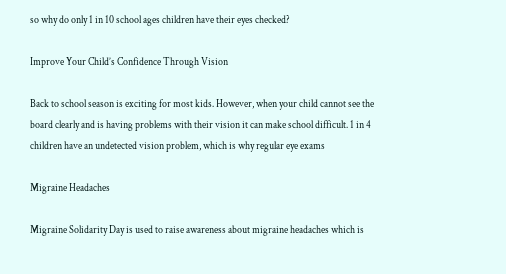so why do only 1 in 10 school ages children have their eyes checked?

Improve Your Child’s Confidence Through Vision

Back to school season is exciting for most kids. However, when your child cannot see the board clearly and is having problems with their vision it can make school difficult. 1 in 4 children have an undetected vision problem, which is why regular eye exams

Migraine Headaches

Migraine Solidarity Day is used to raise awareness about migraine headaches which is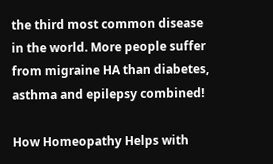the third most common disease in the world. More people suffer from migraine HA than diabetes, asthma and epilepsy combined!

How Homeopathy Helps with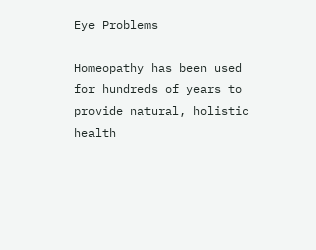Eye Problems

Homeopathy has been used for hundreds of years to provide natural, holistic health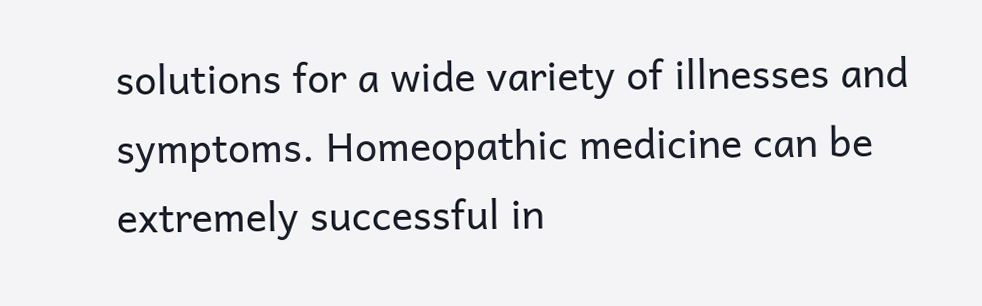solutions for a wide variety of illnesses and symptoms. Homeopathic medicine can be extremely successful in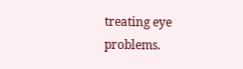treating eye problems.